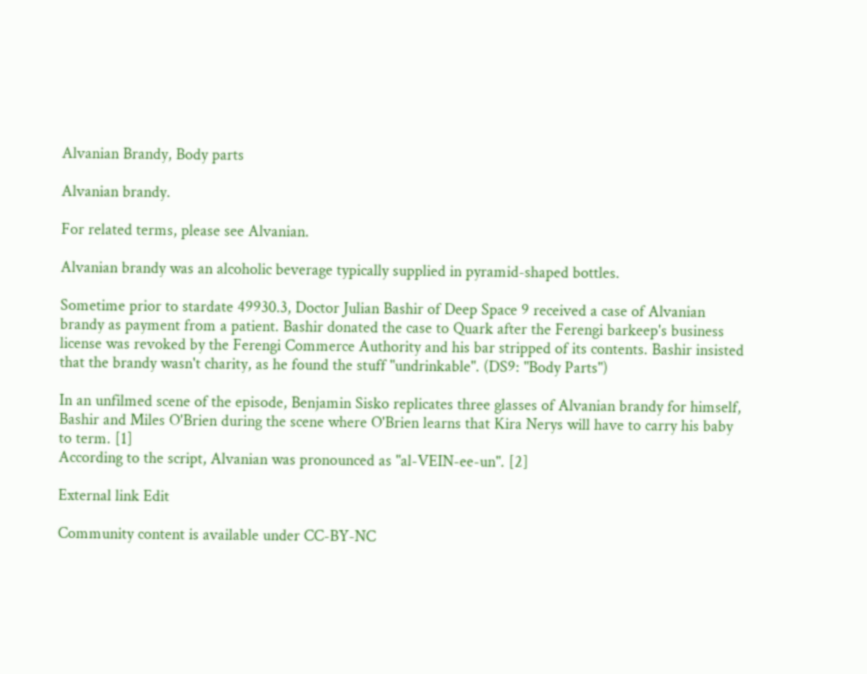Alvanian Brandy, Body parts

Alvanian brandy.

For related terms, please see Alvanian.

Alvanian brandy was an alcoholic beverage typically supplied in pyramid-shaped bottles.

Sometime prior to stardate 49930.3, Doctor Julian Bashir of Deep Space 9 received a case of Alvanian brandy as payment from a patient. Bashir donated the case to Quark after the Ferengi barkeep's business license was revoked by the Ferengi Commerce Authority and his bar stripped of its contents. Bashir insisted that the brandy wasn't charity, as he found the stuff "undrinkable". (DS9: "Body Parts")

In an unfilmed scene of the episode, Benjamin Sisko replicates three glasses of Alvanian brandy for himself, Bashir and Miles O'Brien during the scene where O'Brien learns that Kira Nerys will have to carry his baby to term. [1]
According to the script, Alvanian was pronounced as "al-VEIN-ee-un". [2]

External link Edit

Community content is available under CC-BY-NC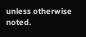unless otherwise noted.